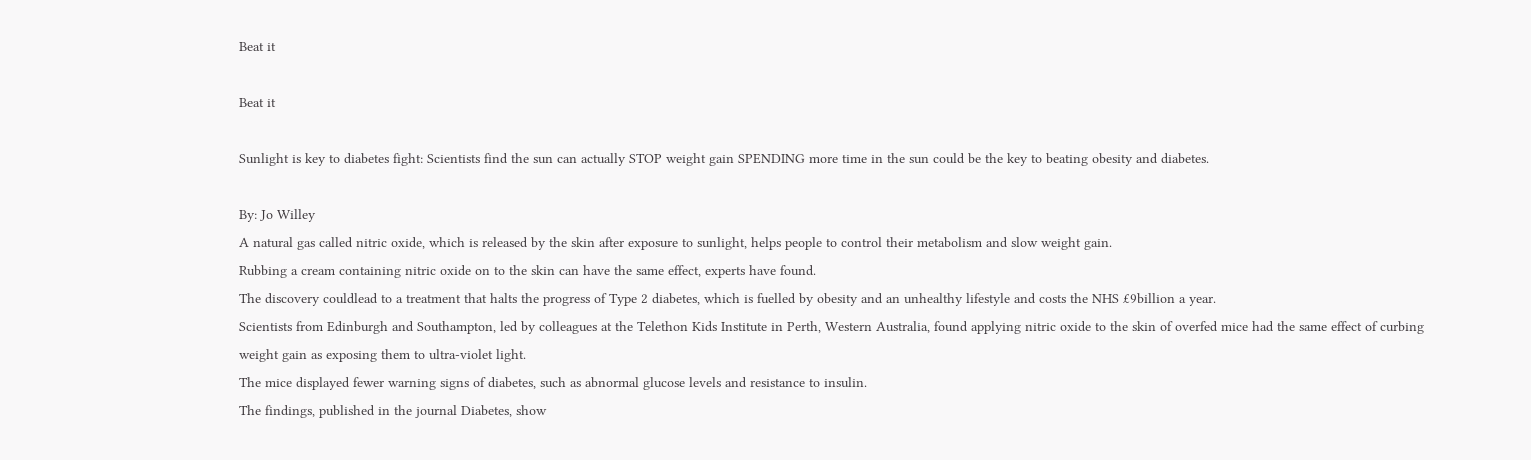Beat it

Beat it

Sunlight is key to diabetes fight: Scientists find the sun can actually STOP weight gain SPENDING more time in the sun could be the key to beating obesity and diabetes.

By: Jo Willey
A natural gas called nitric oxide, which is released by the skin after exposure to sunlight, helps people to control their metabolism and slow weight gain.
Rubbing a cream containing nitric oxide on to the skin can have the same effect, experts have found.
The discovery couldlead to a treatment that halts the progress of Type 2 diabetes, which is fuelled by obesity and an unhealthy lifestyle and costs the NHS £9billion a year.
Scientists from Edinburgh and Southampton, led by colleagues at the Telethon Kids Institute in Perth, Western Australia, found applying nitric oxide to the skin of overfed mice had the same effect of curbing weight gain as exposing them to ultra-violet light.
The mice displayed fewer warning signs of diabetes, such as abnormal glucose levels and resistance to insulin.
The findings, published in the journal Diabetes, show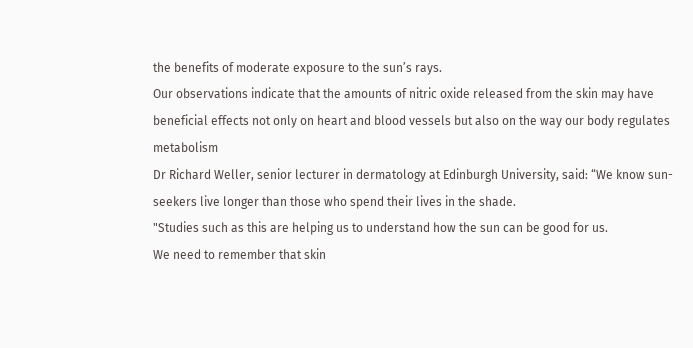the benefits of moderate exposure to the sun’s rays.
Our observations indicate that the amounts of nitric oxide released from the skin may have beneficial effects not only on heart and blood vessels but also on the way our body regulates metabolism
Dr Richard Weller, senior lecturer in dermatology at Edinburgh University, said: “We know sun-seekers live longer than those who spend their lives in the shade.
"Studies such as this are helping us to understand how the sun can be good for us.
We need to remember that skin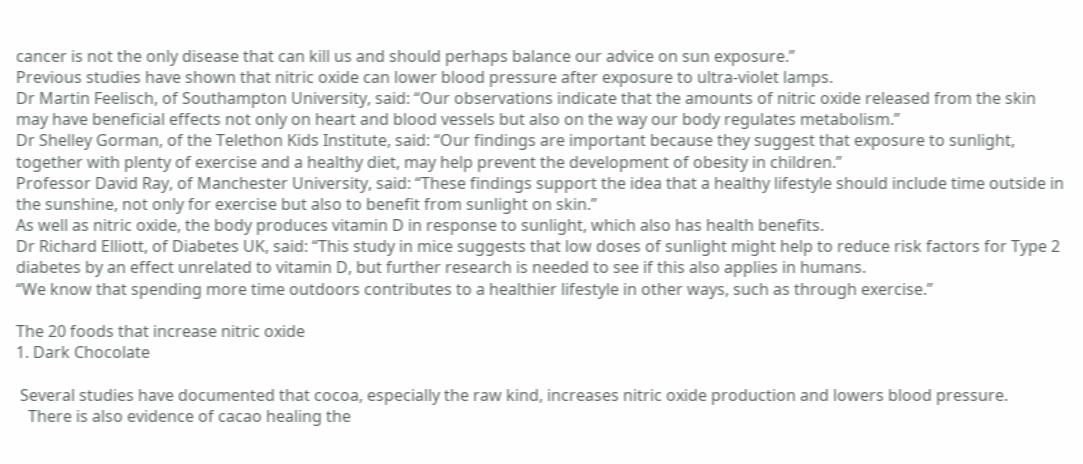cancer is not the only disease that can kill us and should perhaps balance our advice on sun exposure.”
Previous studies have shown that nitric oxide can lower blood pressure after exposure to ultra-violet lamps.
Dr Martin Feelisch, of Southampton University, said: “Our observations indicate that the amounts of nitric oxide released from the skin may have beneficial effects not only on heart and blood vessels but also on the way our body regulates metabolism.”
Dr Shelley Gorman, of the Telethon Kids Institute, said: “Our findings are important because they suggest that exposure to sunlight, together with plenty of exercise and a healthy diet, may help prevent the development of obesity in children.”
Professor David Ray, of Manchester University, said: “These findings support the idea that a healthy lifestyle should include time outside in the sunshine, not only for exercise but also to benefit from sunlight on skin.”
As well as nitric oxide, the body produces vitamin D in response to sunlight, which also has health benefits.
Dr Richard Elliott, of Diabetes UK, said: “This study in mice suggests that low doses of sunlight might help to reduce risk factors for Type 2 diabetes by an effect unrelated to vitamin D, but further research is needed to see if this also applies in humans.
“We know that spending more time outdoors contributes to a healthier lifestyle in other ways, such as through exercise.”

The 20 foods that increase nitric oxide
1. Dark Chocolate

 Several studies have documented that cocoa, especially the raw kind, increases nitric oxide production and lowers blood pressure.
   There is also evidence of cacao healing the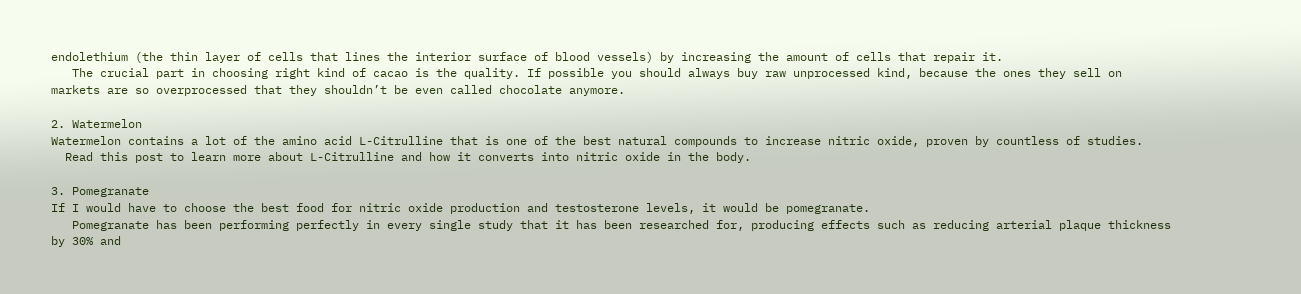endolethium (the thin layer of cells that lines the interior surface of blood vessels) by increasing the amount of cells that repair it.
   The crucial part in choosing right kind of cacao is the quality. If possible you should always buy raw unprocessed kind, because the ones they sell on markets are so overprocessed that they shouldn’t be even called chocolate anymore.

2. Watermelon
Watermelon contains a lot of the amino acid L-Citrulline that is one of the best natural compounds to increase nitric oxide, proven by countless of studies.
  Read this post to learn more about L-Citrulline and how it converts into nitric oxide in the body.

3. Pomegranate
If I would have to choose the best food for nitric oxide production and testosterone levels, it would be pomegranate.
   Pomegranate has been performing perfectly in every single study that it has been researched for, producing effects such as reducing arterial plaque thickness by 30% and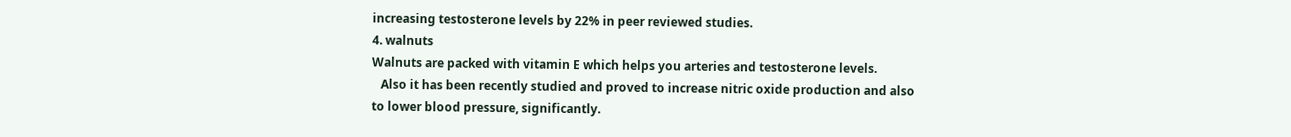increasing testosterone levels by 22% in peer reviewed studies.
4. walnuts
Walnuts are packed with vitamin E which helps you arteries and testosterone levels.
   Also it has been recently studied and proved to increase nitric oxide production and also to lower blood pressure, significantly.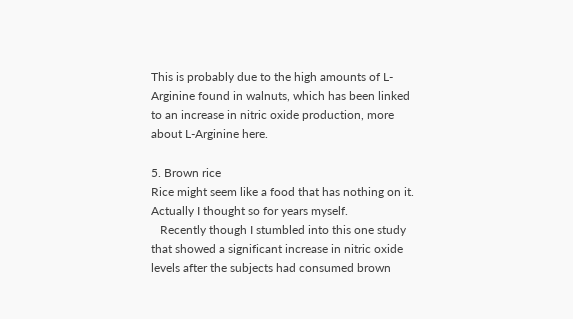This is probably due to the high amounts of L-Arginine found in walnuts, which has been linked to an increase in nitric oxide production, more about L-Arginine here.

5. Brown rice
Rice might seem like a food that has nothing on it. Actually I thought so for years myself.
   Recently though I stumbled into this one study that showed a significant increase in nitric oxide levels after the subjects had consumed brown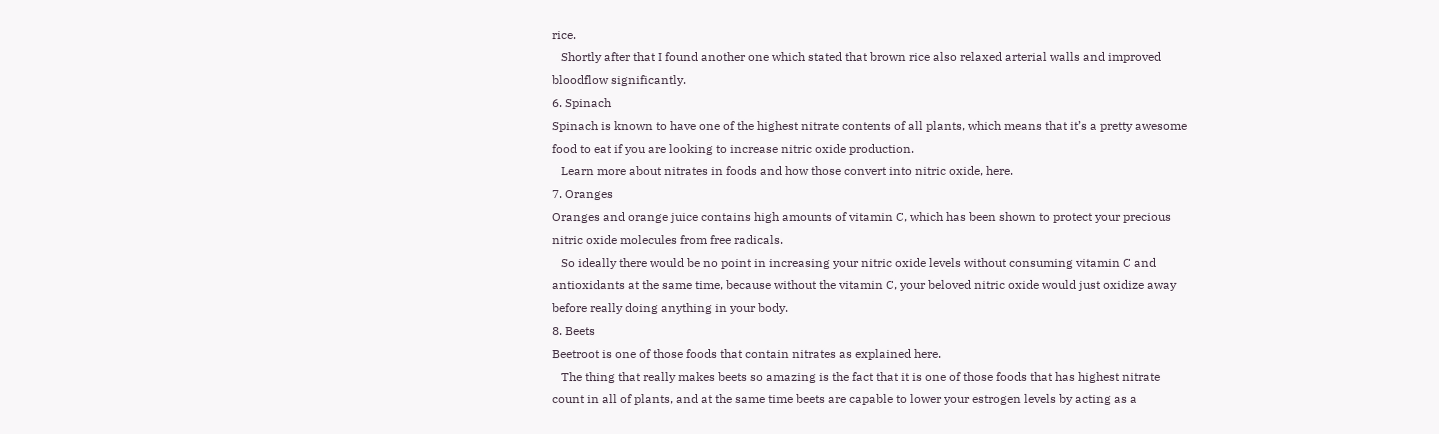rice.
   Shortly after that I found another one which stated that brown rice also relaxed arterial walls and improved bloodflow significantly.
6. Spinach
Spinach is known to have one of the highest nitrate contents of all plants, which means that it’s a pretty awesome food to eat if you are looking to increase nitric oxide production.
   Learn more about nitrates in foods and how those convert into nitric oxide, here.
7. Oranges
Oranges and orange juice contains high amounts of vitamin C, which has been shown to protect your precious nitric oxide molecules from free radicals.
   So ideally there would be no point in increasing your nitric oxide levels without consuming vitamin C and antioxidants at the same time, because without the vitamin C, your beloved nitric oxide would just oxidize away before really doing anything in your body.
8. Beets
Beetroot is one of those foods that contain nitrates as explained here.
   The thing that really makes beets so amazing is the fact that it is one of those foods that has highest nitrate count in all of plants, and at the same time beets are capable to lower your estrogen levels by acting as a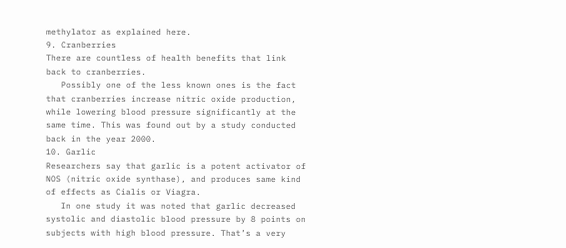methylator as explained here.
9. Cranberries
There are countless of health benefits that link back to cranberries.
   Possibly one of the less known ones is the fact that cranberries increase nitric oxide production, while lowering blood pressure significantly at the same time. This was found out by a study conducted back in the year 2000.
10. Garlic
Researchers say that garlic is a potent activator of NOS (nitric oxide synthase), and produces same kind of effects as Cialis or Viagra.
   In one study it was noted that garlic decreased systolic and diastolic blood pressure by 8 points on subjects with high blood pressure. That’s a very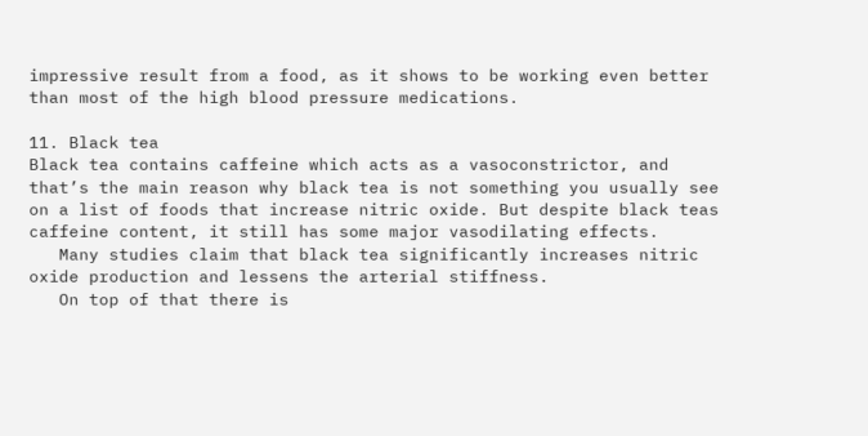impressive result from a food, as it shows to be working even better than most of the high blood pressure medications.

11. Black tea
Black tea contains caffeine which acts as a vasoconstrictor, and that’s the main reason why black tea is not something you usually see on a list of foods that increase nitric oxide. But despite black teas caffeine content, it still has some major vasodilating effects.
   Many studies claim that black tea significantly increases nitric oxide production and lessens the arterial stiffness.
   On top of that there is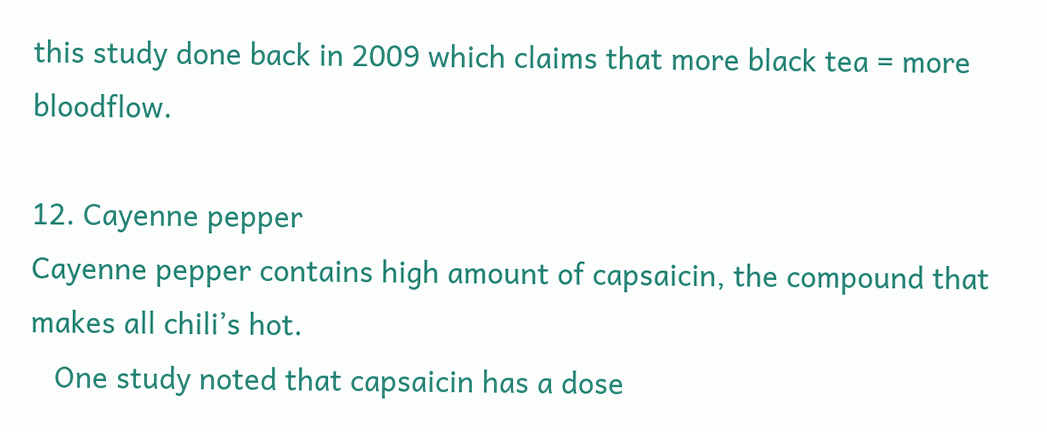this study done back in 2009 which claims that more black tea = more bloodflow.

12. Cayenne pepper
Cayenne pepper contains high amount of capsaicin, the compound that makes all chili’s hot.
   One study noted that capsaicin has a dose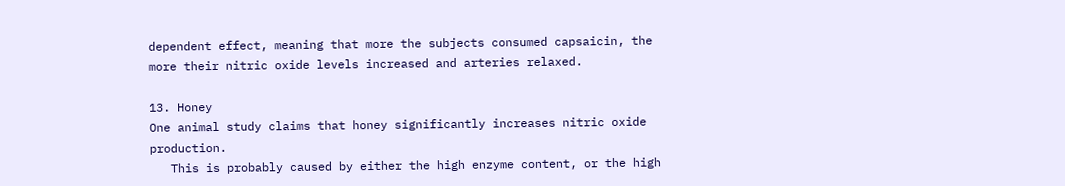dependent effect, meaning that more the subjects consumed capsaicin, the more their nitric oxide levels increased and arteries relaxed.

13. Honey
One animal study claims that honey significantly increases nitric oxide production.
   This is probably caused by either the high enzyme content, or the high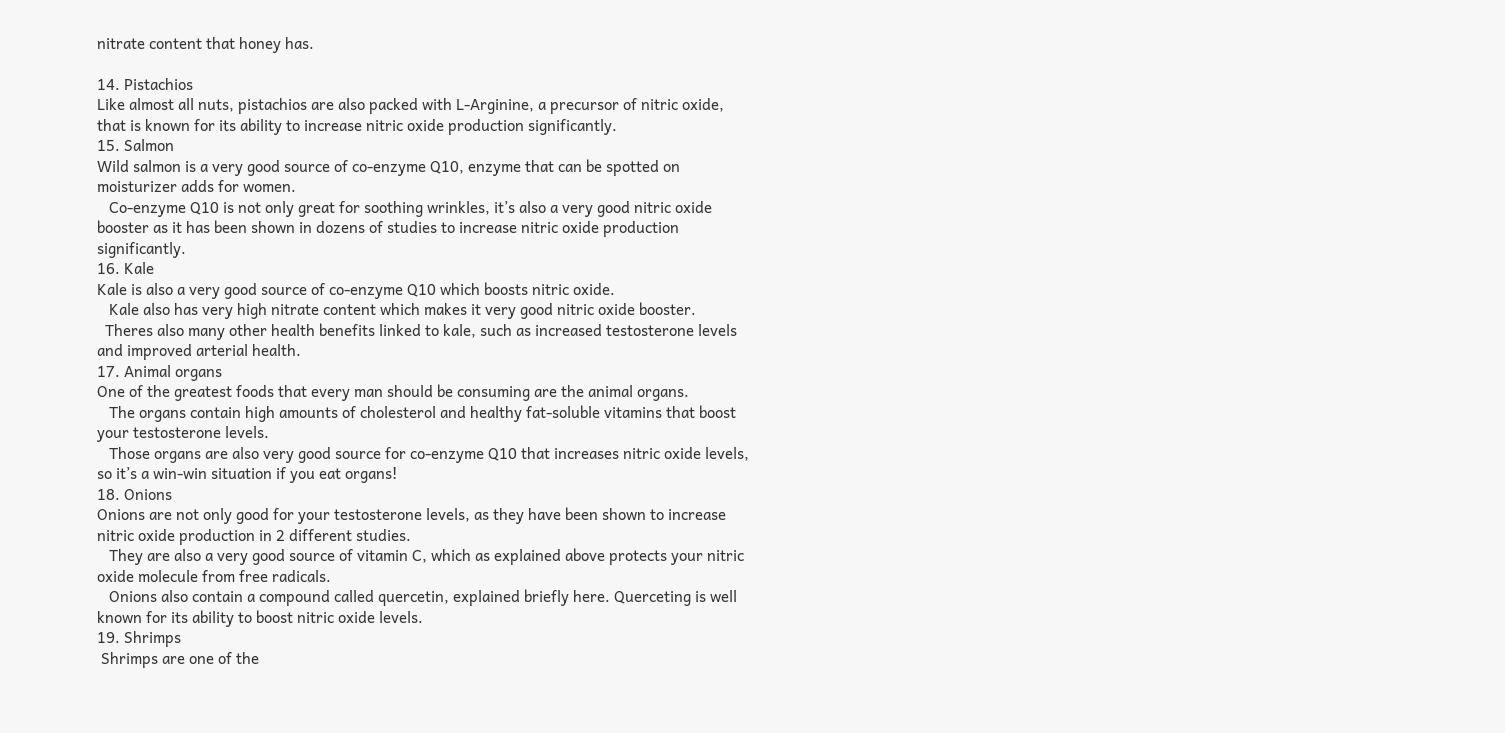nitrate content that honey has.

14. Pistachios
Like almost all nuts, pistachios are also packed with L-Arginine, a precursor of nitric oxide, that is known for its ability to increase nitric oxide production significantly.
15. Salmon
Wild salmon is a very good source of co-enzyme Q10, enzyme that can be spotted on moisturizer adds for women.
   Co-enzyme Q10 is not only great for soothing wrinkles, it’s also a very good nitric oxide booster as it has been shown in dozens of studies to increase nitric oxide production significantly.
16. Kale
Kale is also a very good source of co-enzyme Q10 which boosts nitric oxide.
   Kale also has very high nitrate content which makes it very good nitric oxide booster.
  Theres also many other health benefits linked to kale, such as increased testosterone levels and improved arterial health.
17. Animal organs
One of the greatest foods that every man should be consuming are the animal organs.
   The organs contain high amounts of cholesterol and healthy fat-soluble vitamins that boost your testosterone levels.
   Those organs are also very good source for co-enzyme Q10 that increases nitric oxide levels, so it’s a win-win situation if you eat organs!
18. Onions
Onions are not only good for your testosterone levels, as they have been shown to increase nitric oxide production in 2 different studies.
   They are also a very good source of vitamin C, which as explained above protects your nitric oxide molecule from free radicals.
   Onions also contain a compound called quercetin, explained briefly here. Querceting is well known for its ability to boost nitric oxide levels.
19. Shrimps
 Shrimps are one of the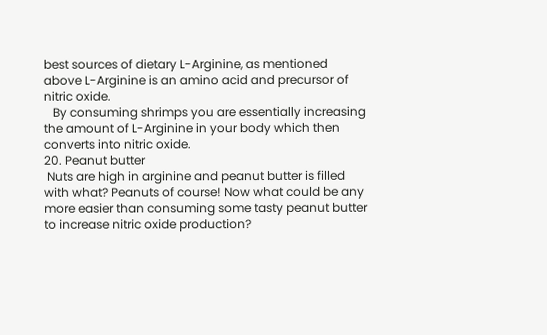best sources of dietary L-Arginine, as mentioned above L-Arginine is an amino acid and precursor of nitric oxide.
   By consuming shrimps you are essentially increasing the amount of L-Arginine in your body which then converts into nitric oxide.
20. Peanut butter
 Nuts are high in arginine and peanut butter is filled with what? Peanuts of course! Now what could be any more easier than consuming some tasty peanut butter to increase nitric oxide production?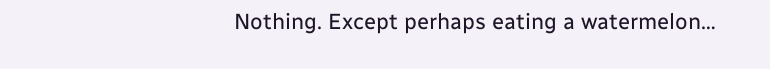Nothing. Except perhaps eating a watermelon…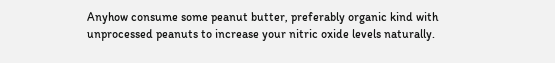Anyhow consume some peanut butter, preferably organic kind with unprocessed peanuts to increase your nitric oxide levels naturally.